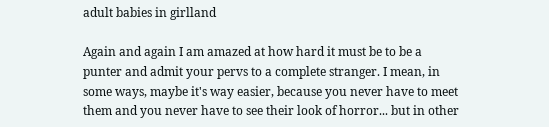adult babies in girlland

Again and again I am amazed at how hard it must be to be a punter and admit your pervs to a complete stranger. I mean, in some ways, maybe it's way easier, because you never have to meet them and you never have to see their look of horror... but in other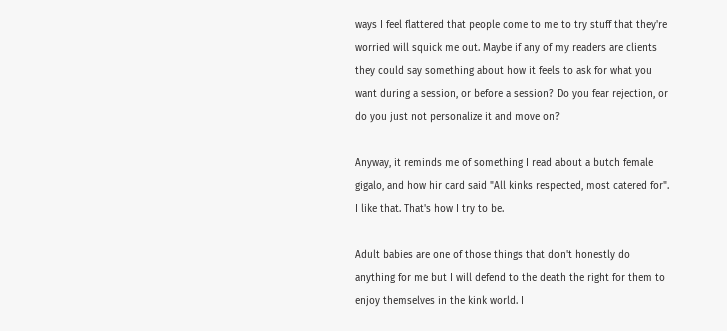ways I feel flattered that people come to me to try stuff that they're worried will squick me out. Maybe if any of my readers are clients they could say something about how it feels to ask for what you want during a session, or before a session? Do you fear rejection, or do you just not personalize it and move on?

Anyway, it reminds me of something I read about a butch female gigalo, and how hir card said "All kinks respected, most catered for". I like that. That's how I try to be.

Adult babies are one of those things that don't honestly do anything for me but I will defend to the death the right for them to enjoy themselves in the kink world. I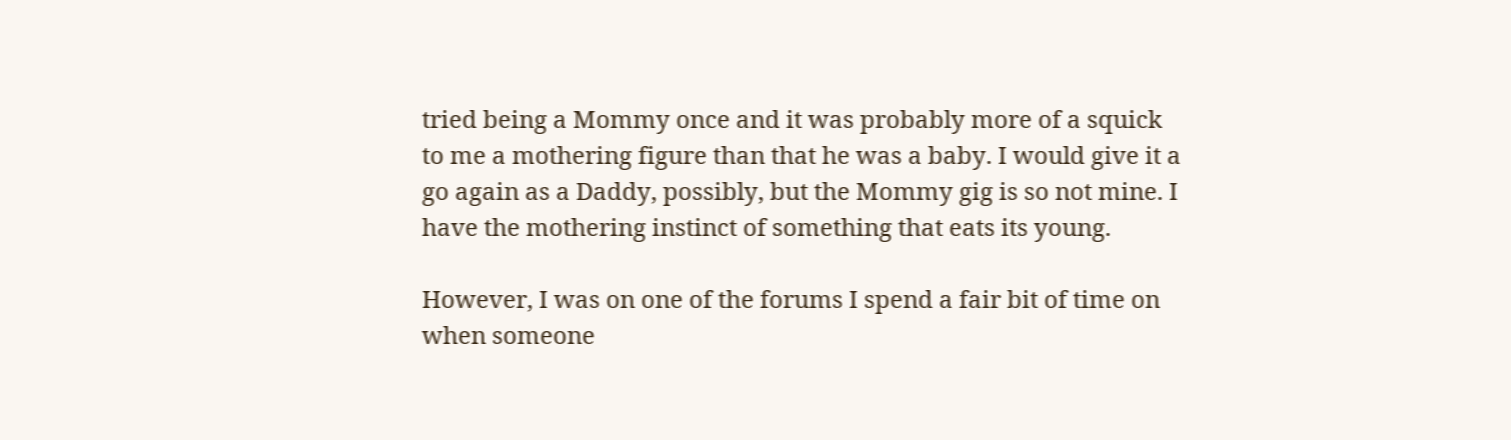tried being a Mommy once and it was probably more of a squick to me a mothering figure than that he was a baby. I would give it a go again as a Daddy, possibly, but the Mommy gig is so not mine. I have the mothering instinct of something that eats its young.

However, I was on one of the forums I spend a fair bit of time on when someone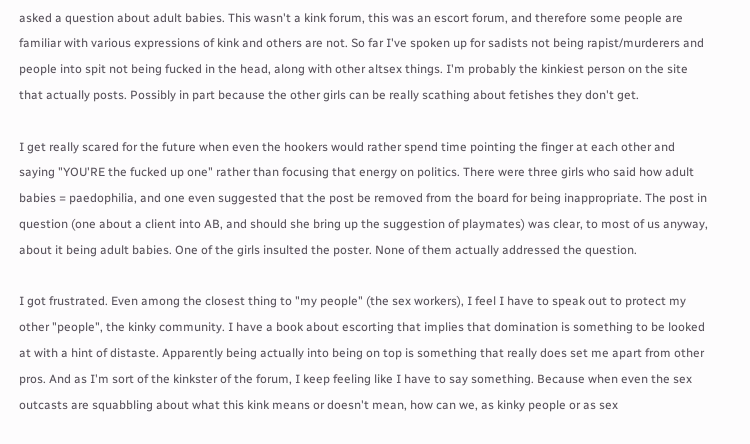asked a question about adult babies. This wasn't a kink forum, this was an escort forum, and therefore some people are familiar with various expressions of kink and others are not. So far I've spoken up for sadists not being rapist/murderers and people into spit not being fucked in the head, along with other altsex things. I'm probably the kinkiest person on the site that actually posts. Possibly in part because the other girls can be really scathing about fetishes they don't get.

I get really scared for the future when even the hookers would rather spend time pointing the finger at each other and saying "YOU'RE the fucked up one" rather than focusing that energy on politics. There were three girls who said how adult babies = paedophilia, and one even suggested that the post be removed from the board for being inappropriate. The post in question (one about a client into AB, and should she bring up the suggestion of playmates) was clear, to most of us anyway, about it being adult babies. One of the girls insulted the poster. None of them actually addressed the question.

I got frustrated. Even among the closest thing to "my people" (the sex workers), I feel I have to speak out to protect my other "people", the kinky community. I have a book about escorting that implies that domination is something to be looked at with a hint of distaste. Apparently being actually into being on top is something that really does set me apart from other pros. And as I'm sort of the kinkster of the forum, I keep feeling like I have to say something. Because when even the sex outcasts are squabbling about what this kink means or doesn't mean, how can we, as kinky people or as sex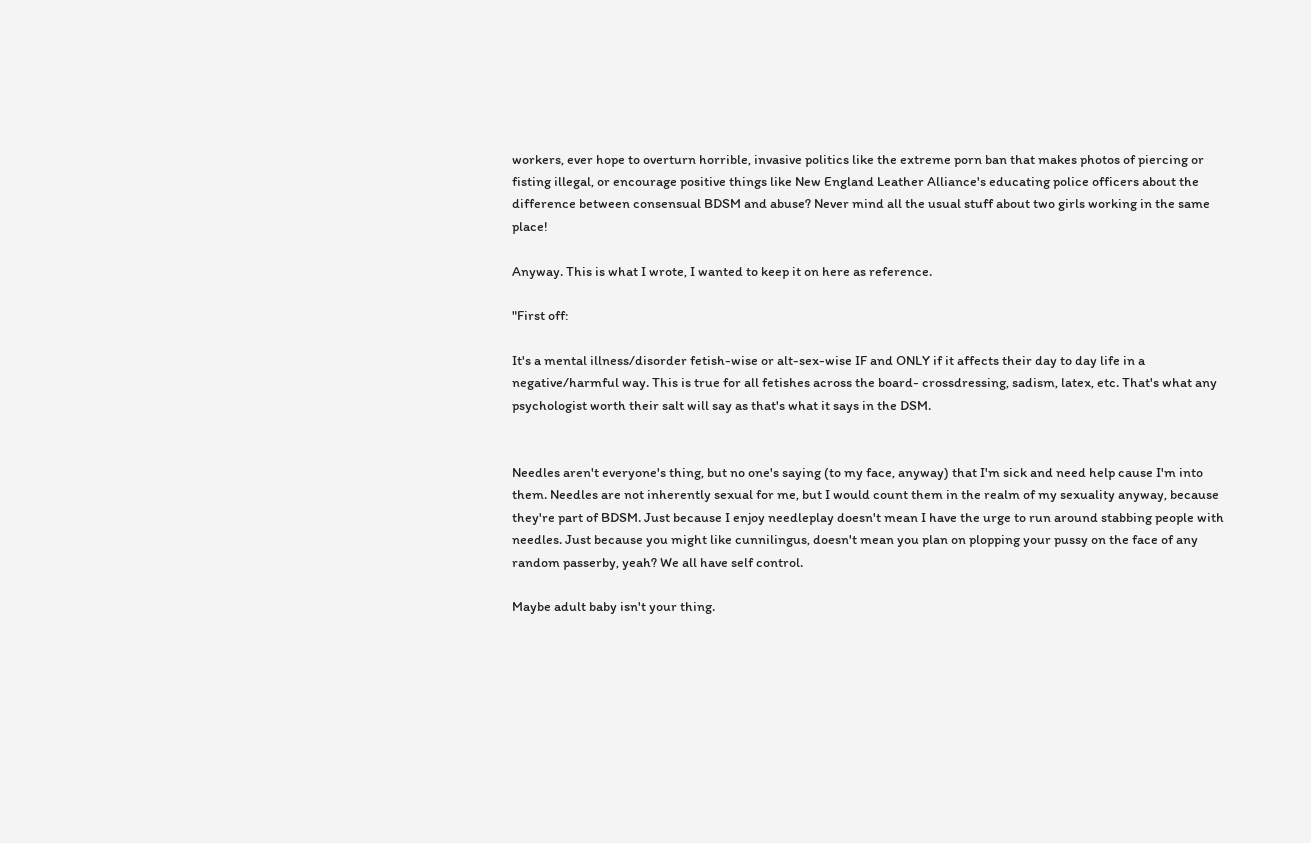workers, ever hope to overturn horrible, invasive politics like the extreme porn ban that makes photos of piercing or fisting illegal, or encourage positive things like New England Leather Alliance's educating police officers about the difference between consensual BDSM and abuse? Never mind all the usual stuff about two girls working in the same place!

Anyway. This is what I wrote, I wanted to keep it on here as reference.

"First off:

It's a mental illness/disorder fetish-wise or alt-sex-wise IF and ONLY if it affects their day to day life in a negative/harmful way. This is true for all fetishes across the board- crossdressing, sadism, latex, etc. That's what any psychologist worth their salt will say as that's what it says in the DSM.


Needles aren't everyone's thing, but no one's saying (to my face, anyway) that I'm sick and need help cause I'm into them. Needles are not inherently sexual for me, but I would count them in the realm of my sexuality anyway, because they're part of BDSM. Just because I enjoy needleplay doesn't mean I have the urge to run around stabbing people with needles. Just because you might like cunnilingus, doesn't mean you plan on plopping your pussy on the face of any random passerby, yeah? We all have self control.

Maybe adult baby isn't your thing.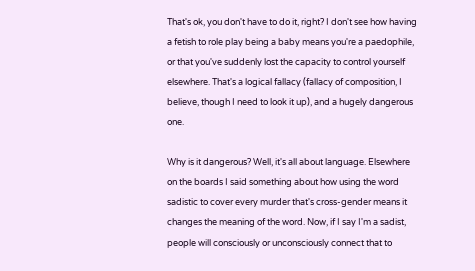That's ok, you don't have to do it, right? I don't see how having a fetish to role play being a baby means you're a paedophile, or that you've suddenly lost the capacity to control yourself elsewhere. That's a logical fallacy (fallacy of composition, I believe, though I need to look it up), and a hugely dangerous one.

Why is it dangerous? Well, it's all about language. Elsewhere on the boards I said something about how using the word sadistic to cover every murder that's cross-gender means it changes the meaning of the word. Now, if I say I'm a sadist, people will consciously or unconsciously connect that to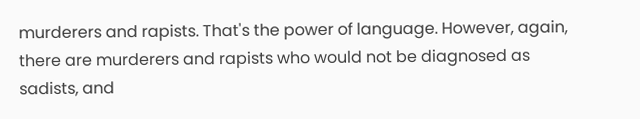murderers and rapists. That's the power of language. However, again, there are murderers and rapists who would not be diagnosed as sadists, and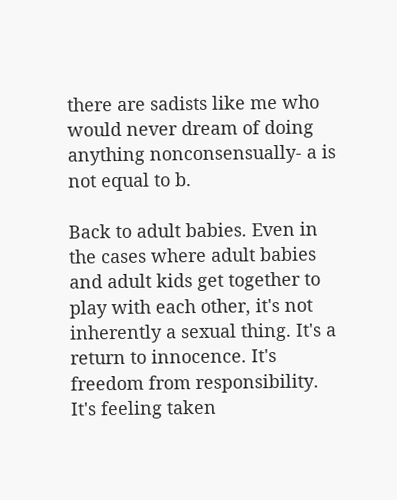there are sadists like me who would never dream of doing anything nonconsensually- a is not equal to b.

Back to adult babies. Even in the cases where adult babies and adult kids get together to play with each other, it's not inherently a sexual thing. It's a return to innocence. It's freedom from responsibility. It's feeling taken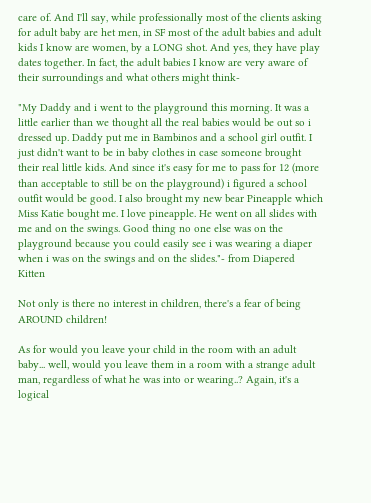care of. And I'll say, while professionally most of the clients asking for adult baby are het men, in SF most of the adult babies and adult kids I know are women, by a LONG shot. And yes, they have play dates together. In fact, the adult babies I know are very aware of their surroundings and what others might think-

"My Daddy and i went to the playground this morning. It was a little earlier than we thought all the real babies would be out so i dressed up. Daddy put me in Bambinos and a school girl outfit. I just didn't want to be in baby clothes in case someone brought their real little kids. And since it's easy for me to pass for 12 (more than acceptable to still be on the playground) i figured a school outfit would be good. I also brought my new bear Pineapple which Miss Katie bought me. I love pineapple. He went on all slides with me and on the swings. Good thing no one else was on the playground because you could easily see i was wearing a diaper when i was on the swings and on the slides."- from Diapered Kitten

Not only is there no interest in children, there's a fear of being AROUND children!

As for would you leave your child in the room with an adult baby... well, would you leave them in a room with a strange adult man, regardless of what he was into or wearing..? Again, it's a logical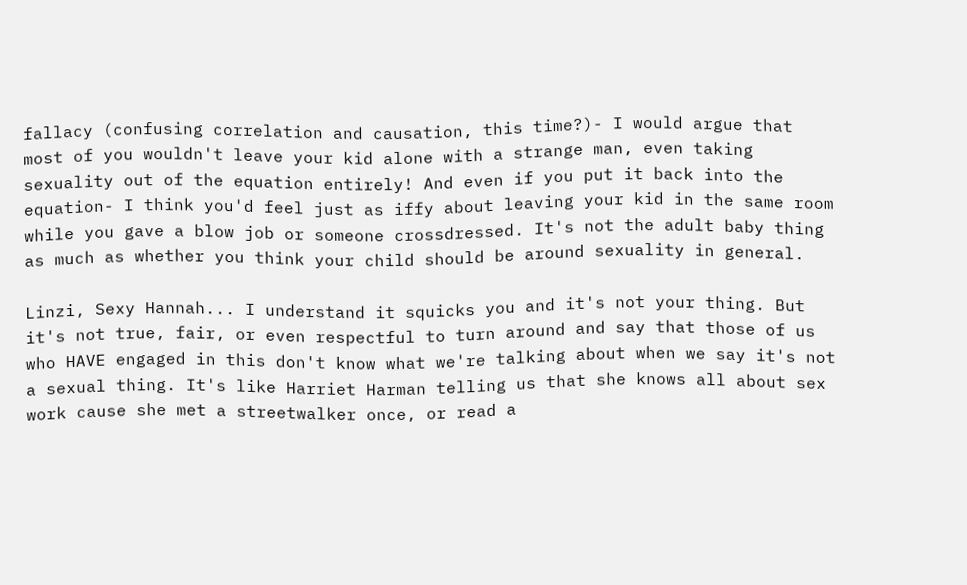fallacy (confusing correlation and causation, this time?)- I would argue that most of you wouldn't leave your kid alone with a strange man, even taking sexuality out of the equation entirely! And even if you put it back into the equation- I think you'd feel just as iffy about leaving your kid in the same room while you gave a blow job or someone crossdressed. It's not the adult baby thing as much as whether you think your child should be around sexuality in general.

Linzi, Sexy Hannah... I understand it squicks you and it's not your thing. But it's not true, fair, or even respectful to turn around and say that those of us who HAVE engaged in this don't know what we're talking about when we say it's not a sexual thing. It's like Harriet Harman telling us that she knows all about sex work cause she met a streetwalker once, or read a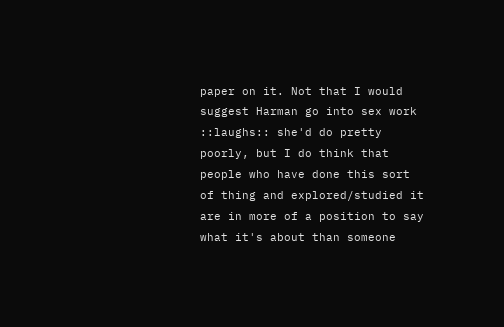paper on it. Not that I would suggest Harman go into sex work ::laughs:: she'd do pretty poorly, but I do think that people who have done this sort of thing and explored/studied it are in more of a position to say what it's about than someone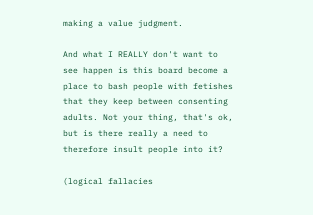making a value judgment.

And what I REALLY don't want to see happen is this board become a place to bash people with fetishes that they keep between consenting adults. Not your thing, that's ok, but is there really a need to therefore insult people into it?

(logical fallacies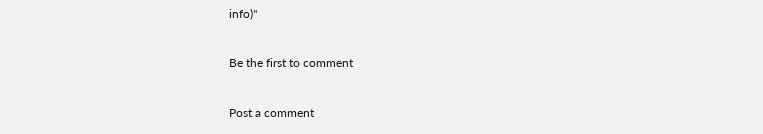info)"

Be the first to comment

Post a comment